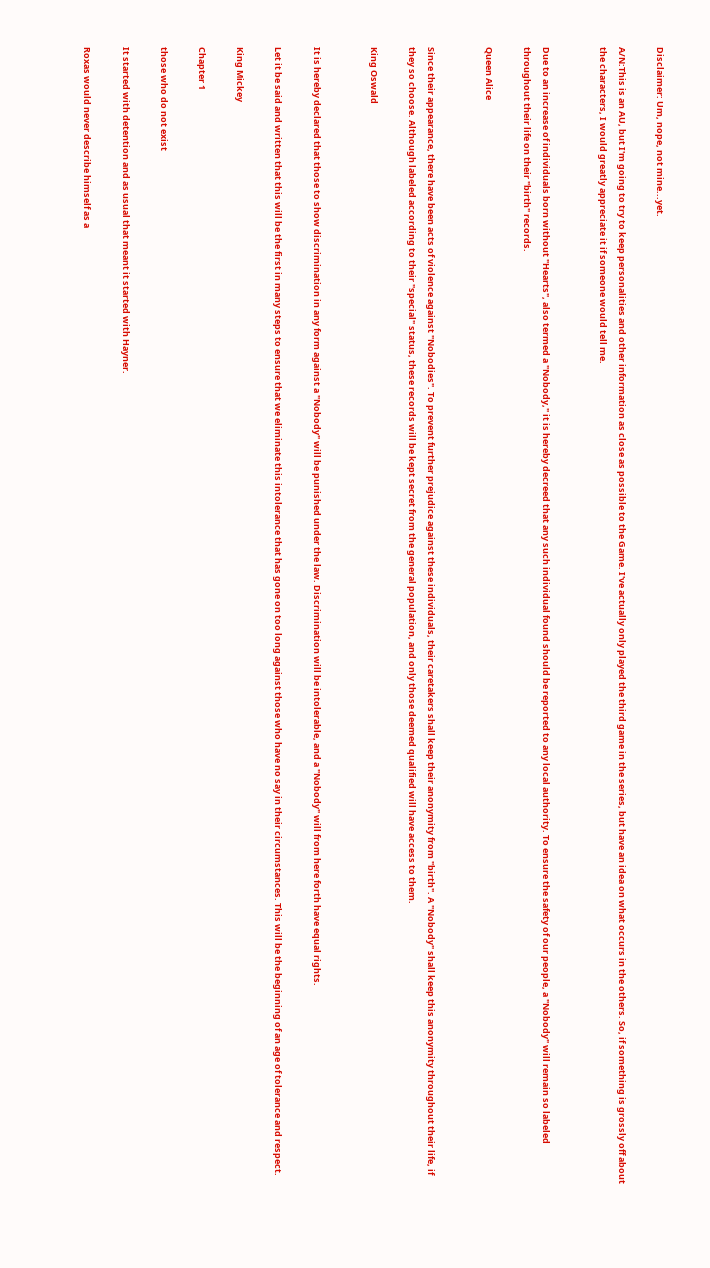Disclaimer: Um, nope, not mine...yet.

A/N:This is an AU, but I'm going to try to keep personalities and other information as close as possible to the Game. I've actually only played the third game in the series, but have an idea on what occurs in the others. So, if something is grossly off about the characters, I would greatly appreciate it if someone would tell me.


Due to an increase of individuals born without "Hearts", also termed a "Nobody," it is hereby decreed that any such individual found should be reported to any local authority. To ensure the safety of our people, a "Nobody" will remain so labeled throughout their life on their "birth" records.

Queen Alice


Since their appearance, there have been acts of violence against "Nobodies". To prevent further prejudice against these individuals, their caretakers shall keep their anonymity from "birth". A "Nobody" shall keep this anonymity throughout their life, if they so choose. Although labeled according to their "special" status, these records will be kept secret from the general population, and only those deemed qualified will have access to them.

King Oswald


It is hereby declared that those to show discrimination in any form against a "Nobody" will be punished under the law. Discrimination will be intolerable, and a "Nobody" will from here forth have equal rights.

Let it be said and written that this will be the first in many steps to ensure that we eliminate this intolerance that has gone on too long against those who have no say in their circumstances. This will be the beginning of an age of tolerance and respect.

King Mickey

Chapter 1

those who do not exist

It started with detention and as usual that meant it started with Hayner.

Roxas would never describe himself as a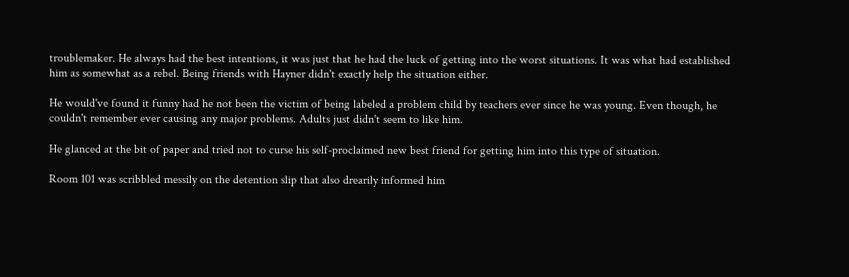troublemaker. He always had the best intentions, it was just that he had the luck of getting into the worst situations. It was what had established him as somewhat as a rebel. Being friends with Hayner didn't exactly help the situation either.

He would've found it funny had he not been the victim of being labeled a problem child by teachers ever since he was young. Even though, he couldn't remember ever causing any major problems. Adults just didn't seem to like him.

He glanced at the bit of paper and tried not to curse his self-proclaimed new best friend for getting him into this type of situation.

Room 101 was scribbled messily on the detention slip that also drearily informed him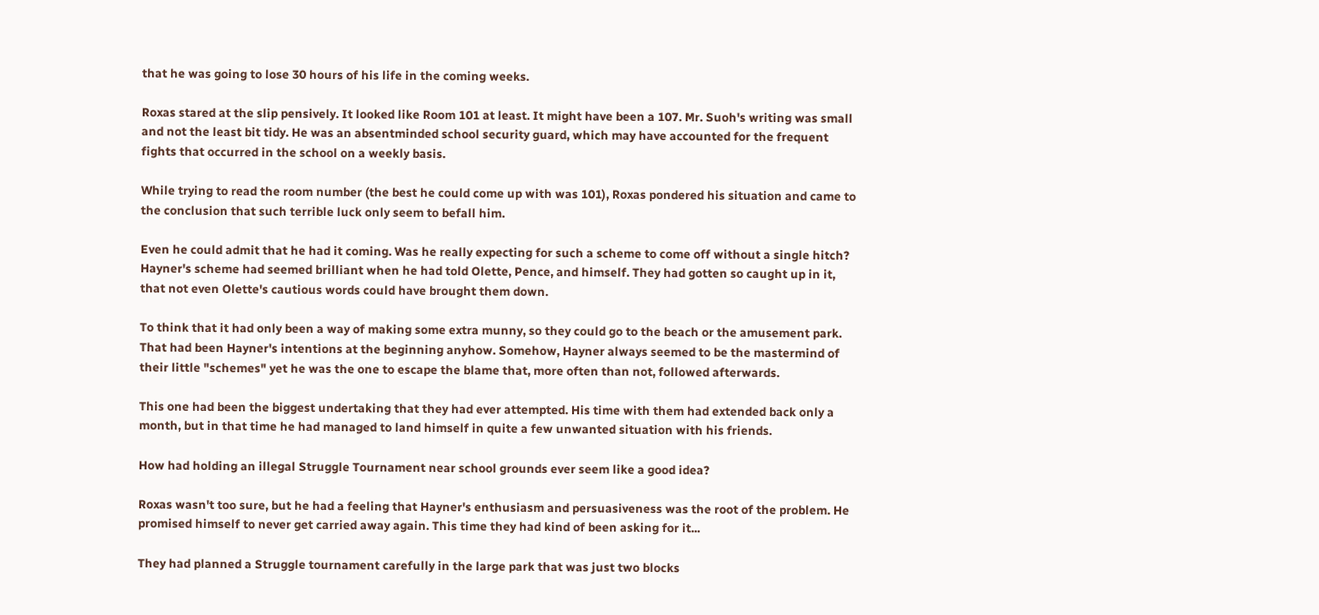that he was going to lose 30 hours of his life in the coming weeks.

Roxas stared at the slip pensively. It looked like Room 101 at least. It might have been a 107. Mr. Suoh's writing was small and not the least bit tidy. He was an absentminded school security guard, which may have accounted for the frequent fights that occurred in the school on a weekly basis.

While trying to read the room number (the best he could come up with was 101), Roxas pondered his situation and came to the conclusion that such terrible luck only seem to befall him.

Even he could admit that he had it coming. Was he really expecting for such a scheme to come off without a single hitch? Hayner's scheme had seemed brilliant when he had told Olette, Pence, and himself. They had gotten so caught up in it, that not even Olette's cautious words could have brought them down.

To think that it had only been a way of making some extra munny, so they could go to the beach or the amusement park. That had been Hayner's intentions at the beginning anyhow. Somehow, Hayner always seemed to be the mastermind of their little "schemes" yet he was the one to escape the blame that, more often than not, followed afterwards.

This one had been the biggest undertaking that they had ever attempted. His time with them had extended back only a month, but in that time he had managed to land himself in quite a few unwanted situation with his friends.

How had holding an illegal Struggle Tournament near school grounds ever seem like a good idea?

Roxas wasn't too sure, but he had a feeling that Hayner's enthusiasm and persuasiveness was the root of the problem. He promised himself to never get carried away again. This time they had kind of been asking for it...

They had planned a Struggle tournament carefully in the large park that was just two blocks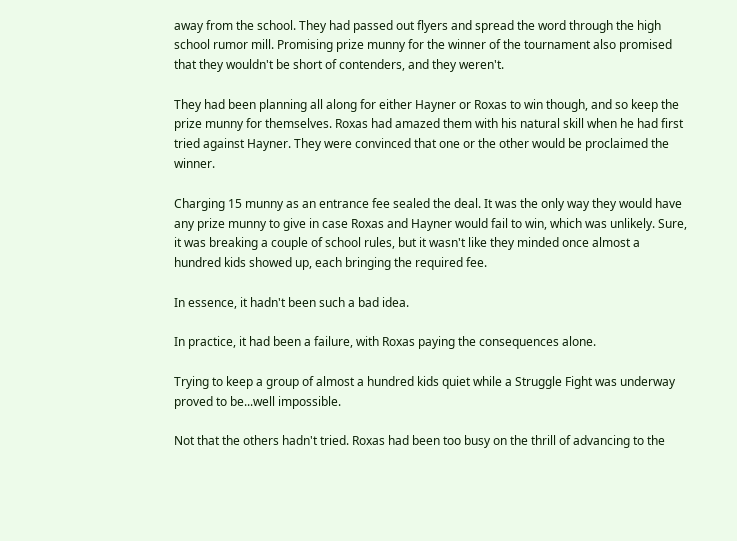away from the school. They had passed out flyers and spread the word through the high school rumor mill. Promising prize munny for the winner of the tournament also promised that they wouldn't be short of contenders, and they weren't.

They had been planning all along for either Hayner or Roxas to win though, and so keep the prize munny for themselves. Roxas had amazed them with his natural skill when he had first tried against Hayner. They were convinced that one or the other would be proclaimed the winner.

Charging 15 munny as an entrance fee sealed the deal. It was the only way they would have any prize munny to give in case Roxas and Hayner would fail to win, which was unlikely. Sure, it was breaking a couple of school rules, but it wasn't like they minded once almost a hundred kids showed up, each bringing the required fee.

In essence, it hadn't been such a bad idea.

In practice, it had been a failure, with Roxas paying the consequences alone.

Trying to keep a group of almost a hundred kids quiet while a Struggle Fight was underway proved to be...well impossible.

Not that the others hadn't tried. Roxas had been too busy on the thrill of advancing to the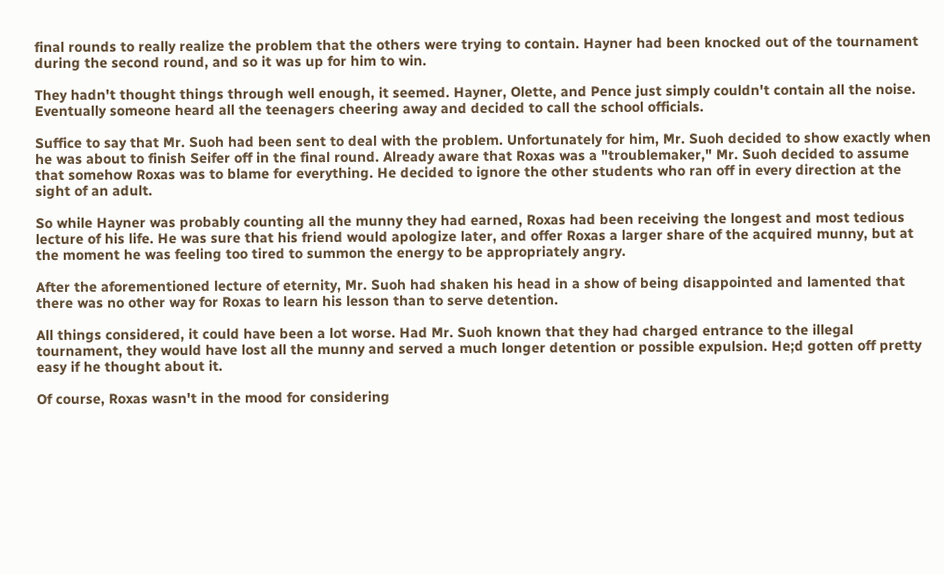final rounds to really realize the problem that the others were trying to contain. Hayner had been knocked out of the tournament during the second round, and so it was up for him to win.

They hadn't thought things through well enough, it seemed. Hayner, Olette, and Pence just simply couldn't contain all the noise. Eventually someone heard all the teenagers cheering away and decided to call the school officials.

Suffice to say that Mr. Suoh had been sent to deal with the problem. Unfortunately for him, Mr. Suoh decided to show exactly when he was about to finish Seifer off in the final round. Already aware that Roxas was a "troublemaker," Mr. Suoh decided to assume that somehow Roxas was to blame for everything. He decided to ignore the other students who ran off in every direction at the sight of an adult.

So while Hayner was probably counting all the munny they had earned, Roxas had been receiving the longest and most tedious lecture of his life. He was sure that his friend would apologize later, and offer Roxas a larger share of the acquired munny, but at the moment he was feeling too tired to summon the energy to be appropriately angry.

After the aforementioned lecture of eternity, Mr. Suoh had shaken his head in a show of being disappointed and lamented that there was no other way for Roxas to learn his lesson than to serve detention.

All things considered, it could have been a lot worse. Had Mr. Suoh known that they had charged entrance to the illegal tournament, they would have lost all the munny and served a much longer detention or possible expulsion. He;d gotten off pretty easy if he thought about it.

Of course, Roxas wasn't in the mood for considering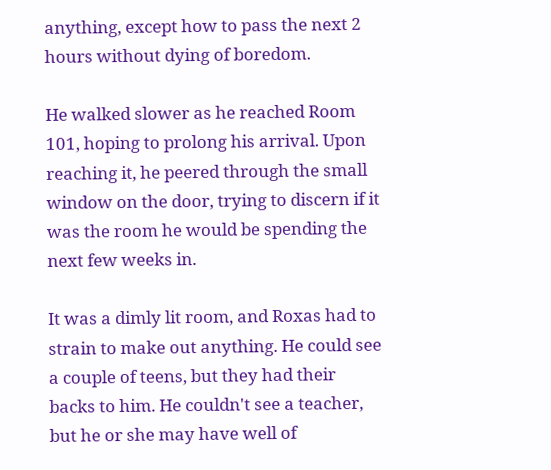anything, except how to pass the next 2 hours without dying of boredom.

He walked slower as he reached Room 101, hoping to prolong his arrival. Upon reaching it, he peered through the small window on the door, trying to discern if it was the room he would be spending the next few weeks in.

It was a dimly lit room, and Roxas had to strain to make out anything. He could see a couple of teens, but they had their backs to him. He couldn't see a teacher, but he or she may have well of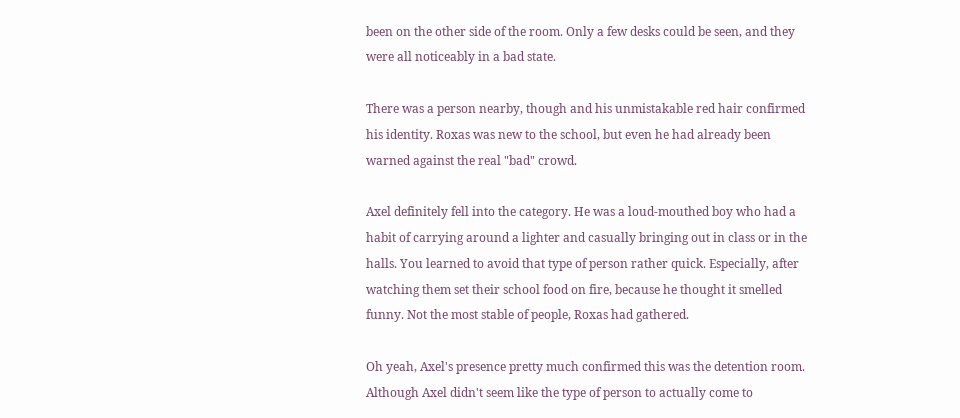been on the other side of the room. Only a few desks could be seen, and they were all noticeably in a bad state.

There was a person nearby, though and his unmistakable red hair confirmed his identity. Roxas was new to the school, but even he had already been warned against the real "bad" crowd.

Axel definitely fell into the category. He was a loud-mouthed boy who had a habit of carrying around a lighter and casually bringing out in class or in the halls. You learned to avoid that type of person rather quick. Especially, after watching them set their school food on fire, because he thought it smelled funny. Not the most stable of people, Roxas had gathered.

Oh yeah, Axel's presence pretty much confirmed this was the detention room. Although Axel didn't seem like the type of person to actually come to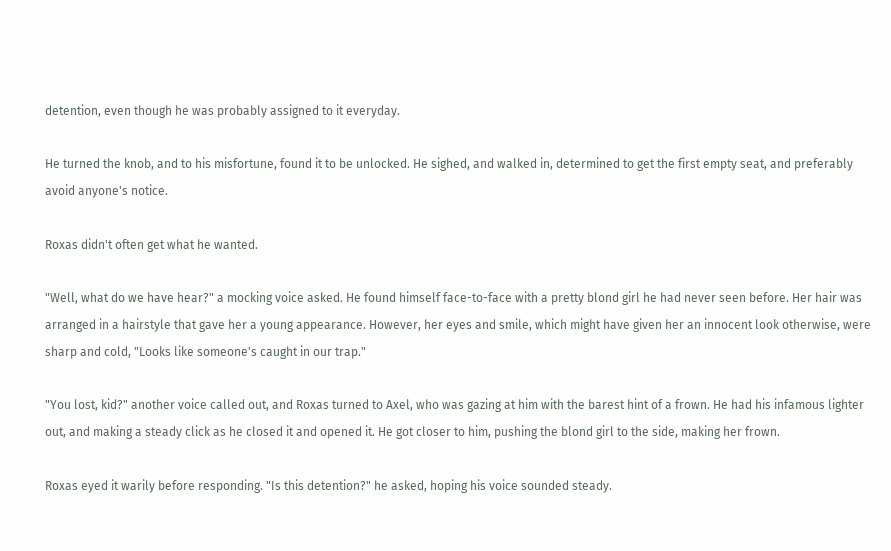detention, even though he was probably assigned to it everyday.

He turned the knob, and to his misfortune, found it to be unlocked. He sighed, and walked in, determined to get the first empty seat, and preferably avoid anyone's notice.

Roxas didn't often get what he wanted.

"Well, what do we have hear?" a mocking voice asked. He found himself face-to-face with a pretty blond girl he had never seen before. Her hair was arranged in a hairstyle that gave her a young appearance. However, her eyes and smile, which might have given her an innocent look otherwise, were sharp and cold, "Looks like someone's caught in our trap."

"You lost, kid?" another voice called out, and Roxas turned to Axel, who was gazing at him with the barest hint of a frown. He had his infamous lighter out, and making a steady click as he closed it and opened it. He got closer to him, pushing the blond girl to the side, making her frown.

Roxas eyed it warily before responding. "Is this detention?" he asked, hoping his voice sounded steady.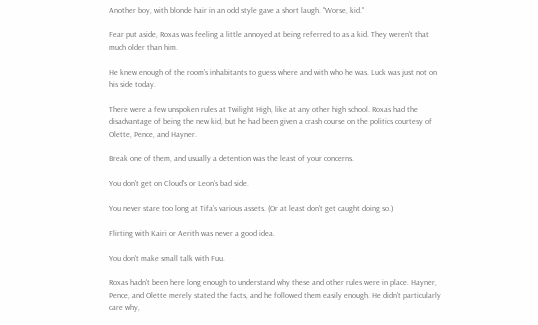Another boy, with blonde hair in an odd style gave a short laugh. "Worse, kid."

Fear put aside, Roxas was feeling a little annoyed at being referred to as a kid. They weren't that much older than him.

He knew enough of the room's inhabitants to guess where and with who he was. Luck was just not on his side today.

There were a few unspoken rules at Twilight High, like at any other high school. Roxas had the disadvantage of being the new kid, but he had been given a crash course on the politics courtesy of Olette, Pence, and Hayner.

Break one of them, and usually a detention was the least of your concerns.

You don't get on Cloud's or Leon's bad side.

You never stare too long at Tifa's various assets. (Or at least don't get caught doing so.)

Flirting with Kairi or Aerith was never a good idea.

You don't make small talk with Fuu.

Roxas hadn't been here long enough to understand why these and other rules were in place. Hayner, Pence, and Olette merely stated the facts, and he followed them easily enough. He didn't particularly care why,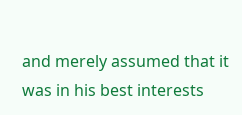and merely assumed that it was in his best interests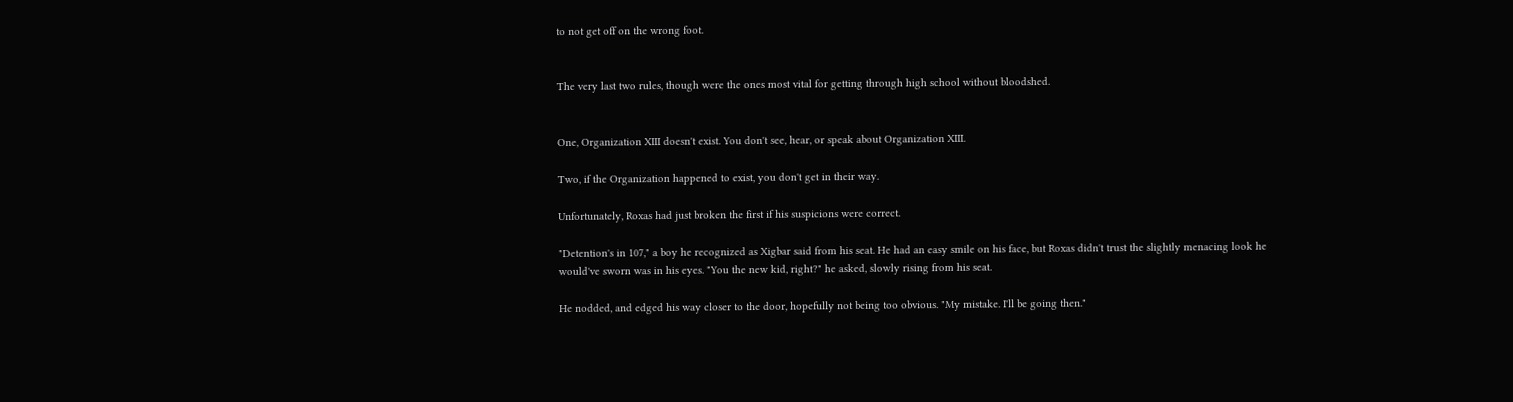to not get off on the wrong foot.


The very last two rules, though were the ones most vital for getting through high school without bloodshed.


One, Organization XIII doesn't exist. You don't see, hear, or speak about Organization XIII.

Two, if the Organization happened to exist, you don't get in their way.

Unfortunately, Roxas had just broken the first if his suspicions were correct.

"Detention's in 107," a boy he recognized as Xigbar said from his seat. He had an easy smile on his face, but Roxas didn't trust the slightly menacing look he would've sworn was in his eyes. "You the new kid, right?" he asked, slowly rising from his seat.

He nodded, and edged his way closer to the door, hopefully not being too obvious. "My mistake. I'll be going then."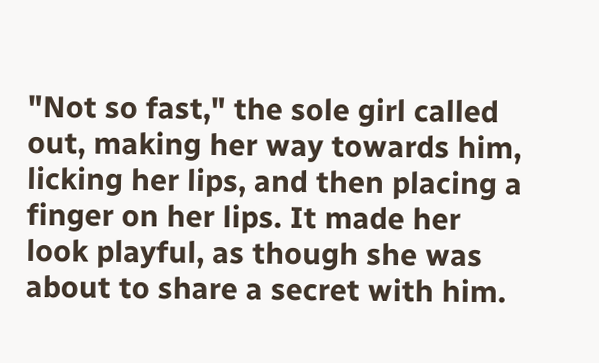"Not so fast," the sole girl called out, making her way towards him, licking her lips, and then placing a finger on her lips. It made her look playful, as though she was about to share a secret with him.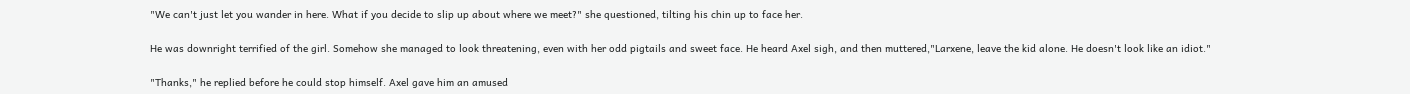"We can't just let you wander in here. What if you decide to slip up about where we meet?" she questioned, tilting his chin up to face her.

He was downright terrified of the girl. Somehow she managed to look threatening, even with her odd pigtails and sweet face. He heard Axel sigh, and then muttered,"Larxene, leave the kid alone. He doesn't look like an idiot."

"Thanks," he replied before he could stop himself. Axel gave him an amused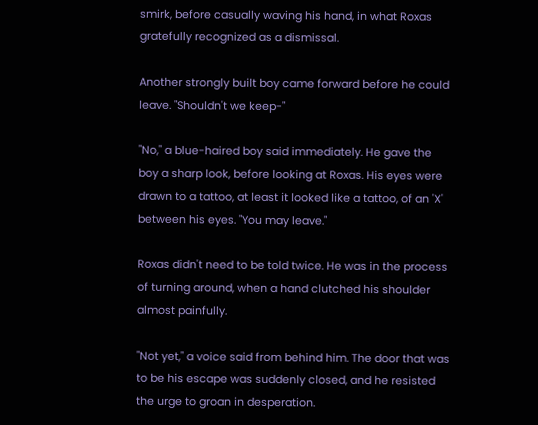smirk, before casually waving his hand, in what Roxas gratefully recognized as a dismissal.

Another strongly built boy came forward before he could leave. "Shouldn't we keep-"

"No," a blue-haired boy said immediately. He gave the boy a sharp look, before looking at Roxas. His eyes were drawn to a tattoo, at least it looked like a tattoo, of an 'X' between his eyes. "You may leave."

Roxas didn't need to be told twice. He was in the process of turning around, when a hand clutched his shoulder almost painfully.

"Not yet," a voice said from behind him. The door that was to be his escape was suddenly closed, and he resisted the urge to groan in desperation.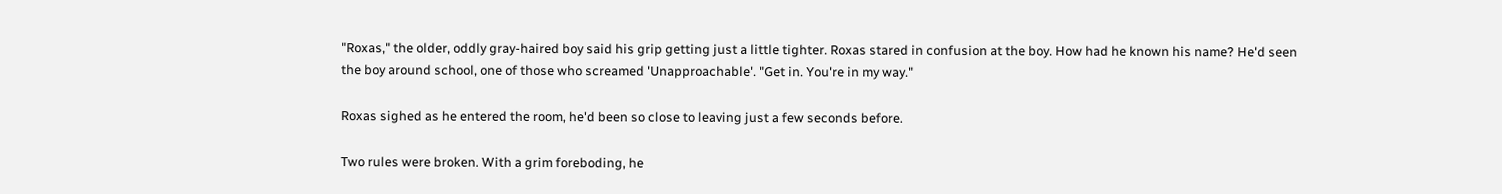"Roxas," the older, oddly gray-haired boy said his grip getting just a little tighter. Roxas stared in confusion at the boy. How had he known his name? He'd seen the boy around school, one of those who screamed 'Unapproachable'. "Get in. You're in my way."

Roxas sighed as he entered the room, he'd been so close to leaving just a few seconds before.

Two rules were broken. With a grim foreboding, he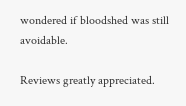wondered if bloodshed was still avoidable.

Reviews greatly appreciated.